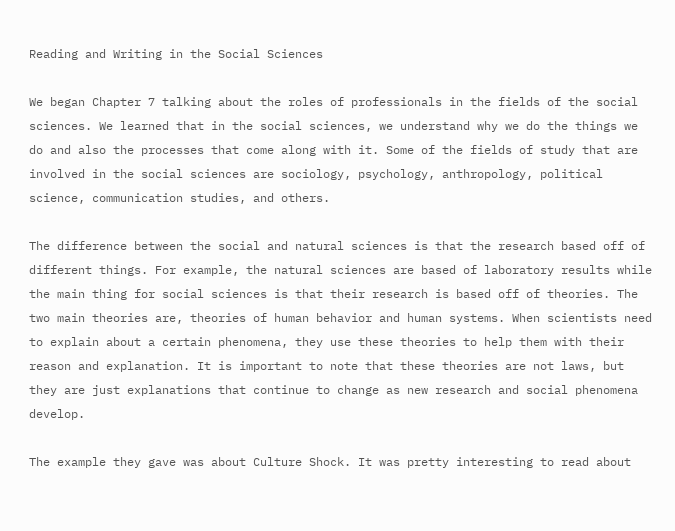Reading and Writing in the Social Sciences

We began Chapter 7 talking about the roles of professionals in the fields of the social sciences. We learned that in the social sciences, we understand why we do the things we do and also the processes that come along with it. Some of the fields of study that are involved in the social sciences are sociology, psychology, anthropology, political science, communication studies, and others.

The difference between the social and natural sciences is that the research based off of different things. For example, the natural sciences are based of laboratory results while the main thing for social sciences is that their research is based off of theories. The two main theories are, theories of human behavior and human systems. When scientists need to explain about a certain phenomena, they use these theories to help them with their reason and explanation. It is important to note that these theories are not laws, but they are just explanations that continue to change as new research and social phenomena develop.

The example they gave was about Culture Shock. It was pretty interesting to read about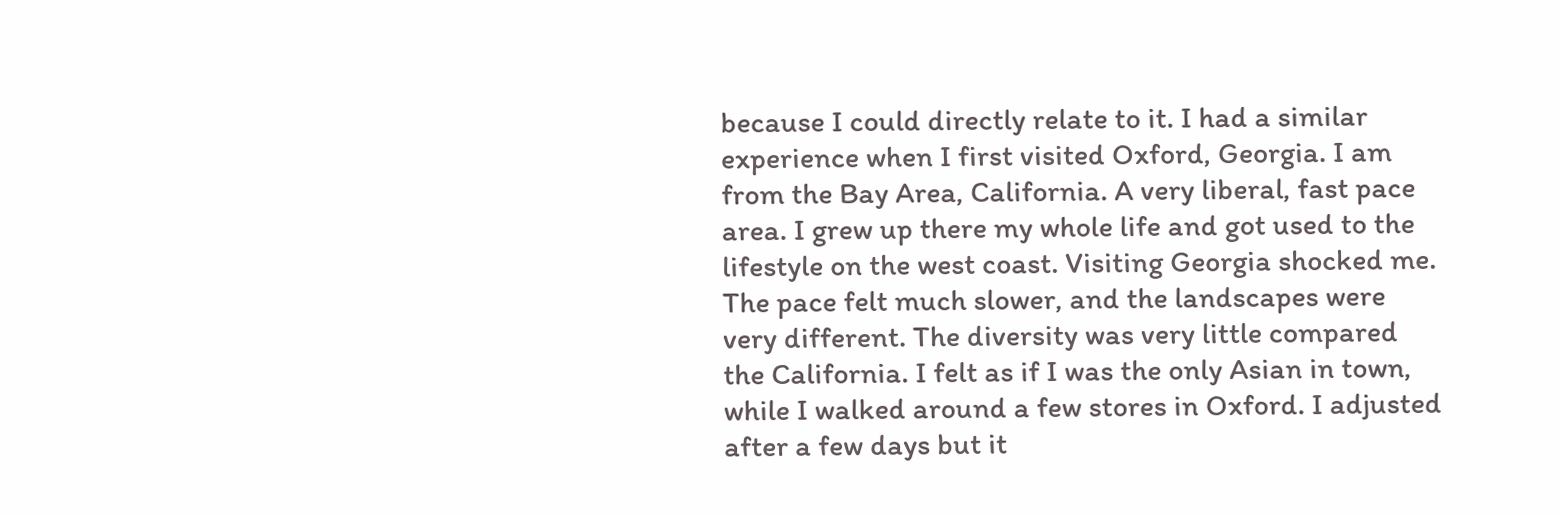because I could directly relate to it. I had a similar experience when I first visited Oxford, Georgia. I am from the Bay Area, California. A very liberal, fast pace area. I grew up there my whole life and got used to the lifestyle on the west coast. Visiting Georgia shocked me. The pace felt much slower, and the landscapes were very different. The diversity was very little compared the California. I felt as if I was the only Asian in town, while I walked around a few stores in Oxford. I adjusted after a few days but it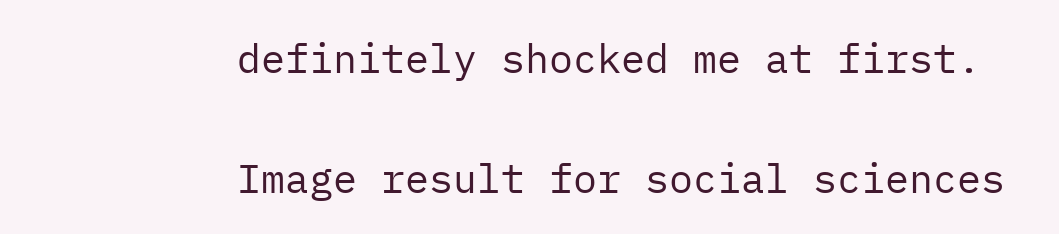definitely shocked me at first.

Image result for social sciences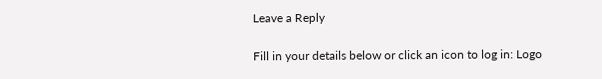Leave a Reply

Fill in your details below or click an icon to log in: Logo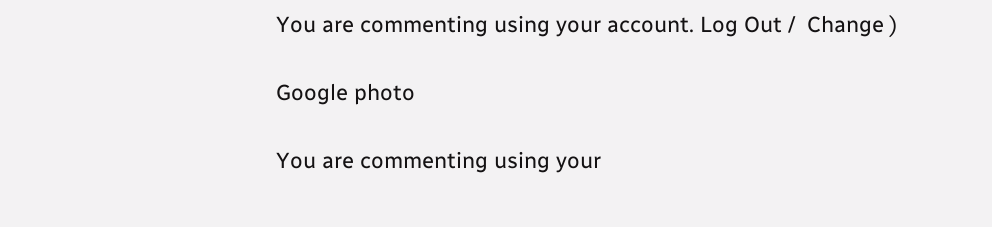You are commenting using your account. Log Out /  Change )

Google photo

You are commenting using your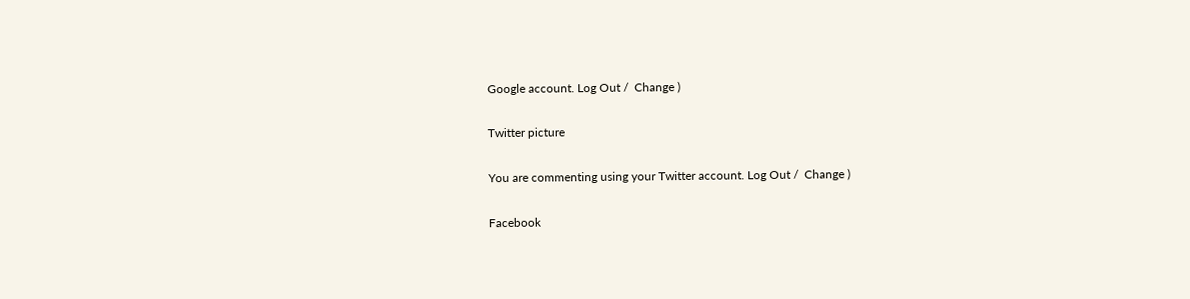Google account. Log Out /  Change )

Twitter picture

You are commenting using your Twitter account. Log Out /  Change )

Facebook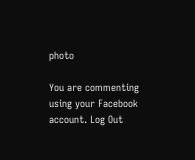photo

You are commenting using your Facebook account. Log Out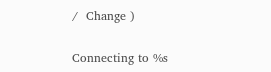/  Change )

Connecting to %s